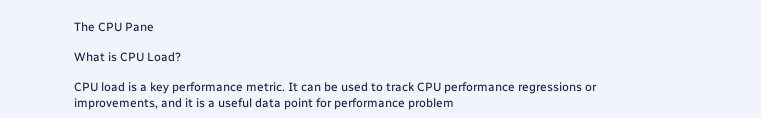The CPU Pane

What is CPU Load?

CPU load is a key performance metric. It can be used to track CPU performance regressions or improvements, and it is a useful data point for performance problem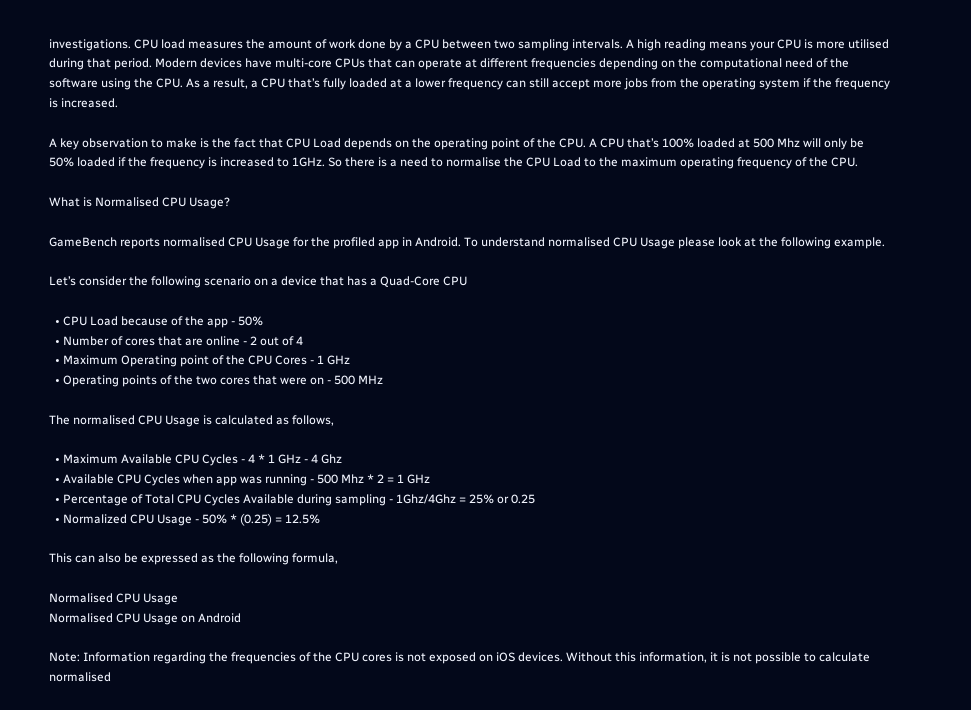investigations. CPU load measures the amount of work done by a CPU between two sampling intervals. A high reading means your CPU is more utilised during that period. Modern devices have multi-core CPUs that can operate at different frequencies depending on the computational need of the software using the CPU. As a result, a CPU that’s fully loaded at a lower frequency can still accept more jobs from the operating system if the frequency is increased.

A key observation to make is the fact that CPU Load depends on the operating point of the CPU. A CPU that’s 100% loaded at 500 Mhz will only be 50% loaded if the frequency is increased to 1GHz. So there is a need to normalise the CPU Load to the maximum operating frequency of the CPU.

What is Normalised CPU Usage?

GameBench reports normalised CPU Usage for the profiled app in Android. To understand normalised CPU Usage please look at the following example.

Let’s consider the following scenario on a device that has a Quad-Core CPU

  • CPU Load because of the app - 50%
  • Number of cores that are online - 2 out of 4
  • Maximum Operating point of the CPU Cores - 1 GHz
  • Operating points of the two cores that were on - 500 MHz

The normalised CPU Usage is calculated as follows,

  • Maximum Available CPU Cycles - 4 * 1 GHz - 4 Ghz
  • Available CPU Cycles when app was running - 500 Mhz * 2 = 1 GHz
  • Percentage of Total CPU Cycles Available during sampling - 1Ghz/4Ghz = 25% or 0.25
  • Normalized CPU Usage - 50% * (0.25) = 12.5%

This can also be expressed as the following formula,

Normalised CPU Usage
Normalised CPU Usage on Android

Note: Information regarding the frequencies of the CPU cores is not exposed on iOS devices. Without this information, it is not possible to calculate normalised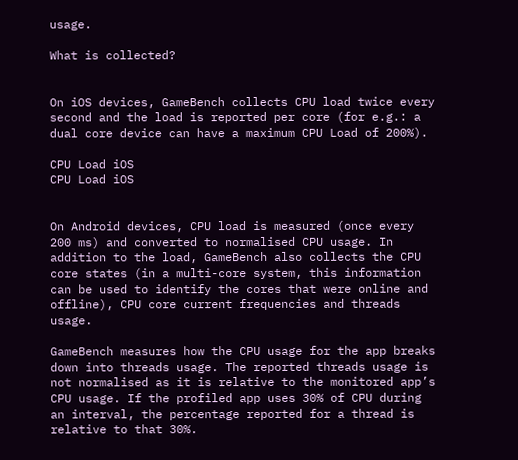usage.

What is collected?


On iOS devices, GameBench collects CPU load twice every second and the load is reported per core (for e.g.: a dual core device can have a maximum CPU Load of 200%).

CPU Load iOS
CPU Load iOS


On Android devices, CPU load is measured (once every 200 ms) and converted to normalised CPU usage. In addition to the load, GameBench also collects the CPU core states (in a multi-core system, this information can be used to identify the cores that were online and offline), CPU core current frequencies and threads usage.

GameBench measures how the CPU usage for the app breaks down into threads usage. The reported threads usage is not normalised as it is relative to the monitored app’s CPU usage. If the profiled app uses 30% of CPU during an interval, the percentage reported for a thread is relative to that 30%.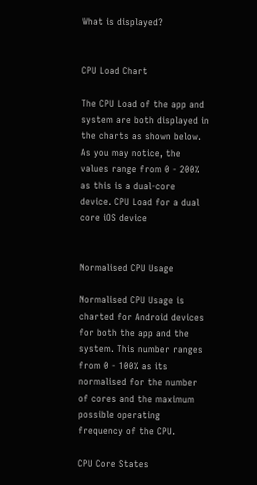What is displayed?


CPU Load Chart

The CPU Load of the app and system are both displayed in the charts as shown below. As you may notice, the values range from 0 - 200% as this is a dual-core device. CPU Load for a dual core iOS device


Normalised CPU Usage

Normalised CPU Usage is charted for Android devices for both the app and the system. This number ranges from 0 - 100% as its normalised for the number of cores and the maximum possible operating frequency of the CPU.

CPU Core States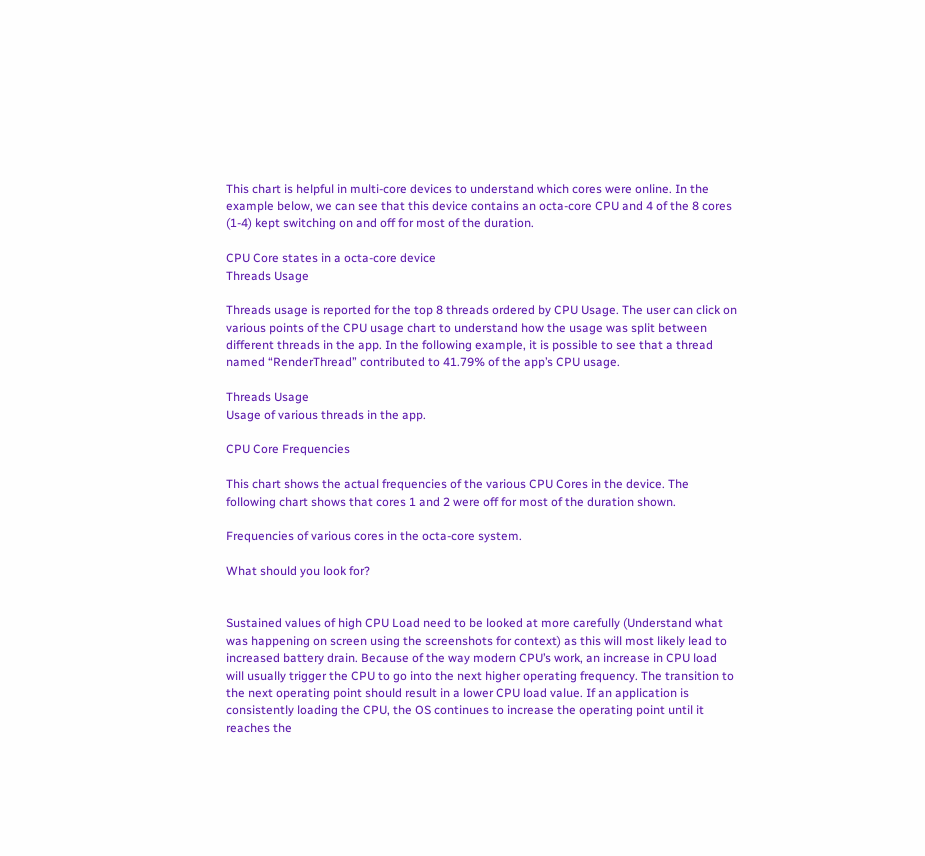This chart is helpful in multi-core devices to understand which cores were online. In the example below, we can see that this device contains an octa-core CPU and 4 of the 8 cores (1-4) kept switching on and off for most of the duration.

CPU Core states in a octa-core device
Threads Usage

Threads usage is reported for the top 8 threads ordered by CPU Usage. The user can click on various points of the CPU usage chart to understand how the usage was split between different threads in the app. In the following example, it is possible to see that a thread named “RenderThread” contributed to 41.79% of the app’s CPU usage.

Threads Usage
Usage of various threads in the app.

CPU Core Frequencies

This chart shows the actual frequencies of the various CPU Cores in the device. The following chart shows that cores 1 and 2 were off for most of the duration shown.

Frequencies of various cores in the octa-core system.

What should you look for?


Sustained values of high CPU Load need to be looked at more carefully (Understand what was happening on screen using the screenshots for context) as this will most likely lead to increased battery drain. Because of the way modern CPU’s work, an increase in CPU load will usually trigger the CPU to go into the next higher operating frequency. The transition to the next operating point should result in a lower CPU load value. If an application is consistently loading the CPU, the OS continues to increase the operating point until it reaches the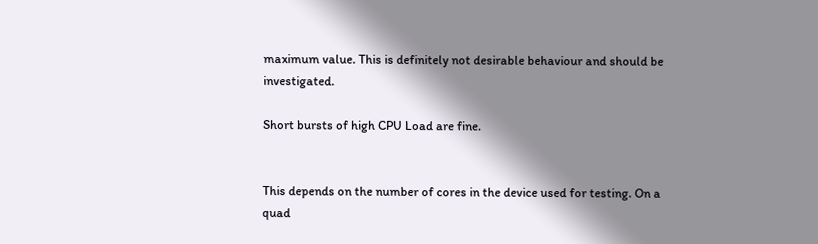maximum value. This is definitely not desirable behaviour and should be investigated.

Short bursts of high CPU Load are fine.


This depends on the number of cores in the device used for testing. On a quad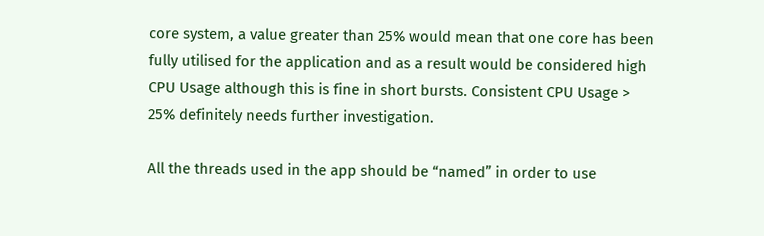core system, a value greater than 25% would mean that one core has been fully utilised for the application and as a result would be considered high CPU Usage although this is fine in short bursts. Consistent CPU Usage > 25% definitely needs further investigation.

All the threads used in the app should be “named” in order to use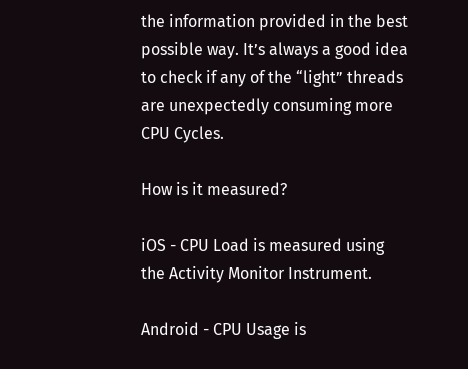the information provided in the best possible way. It’s always a good idea to check if any of the “light” threads are unexpectedly consuming more CPU Cycles.

How is it measured?

iOS - CPU Load is measured using the Activity Monitor Instrument.

Android - CPU Usage is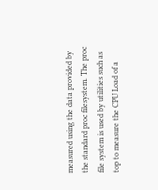measured using the data provided by the standard proc filesystem. The proc file system is used by utilities such as top to measure the CPU Load of a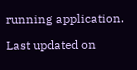running application.

Last updated on